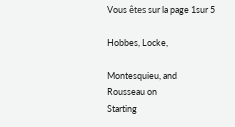Vous êtes sur la page 1sur 5

Hobbes, Locke,

Montesquieu, and
Rousseau on
Starting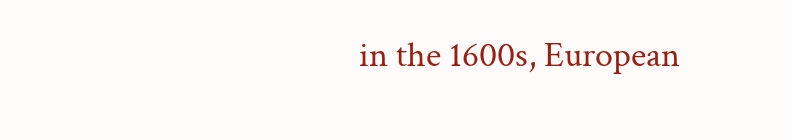in the 1600s, European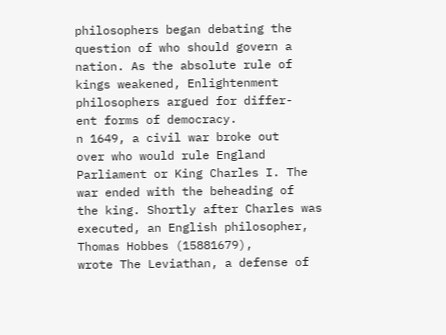philosophers began debating the
question of who should govern a
nation. As the absolute rule of
kings weakened, Enlightenment
philosophers argued for differ-
ent forms of democracy.
n 1649, a civil war broke out
over who would rule England
Parliament or King Charles I. The
war ended with the beheading of
the king. Shortly after Charles was
executed, an English philosopher,
Thomas Hobbes (15881679),
wrote The Leviathan, a defense of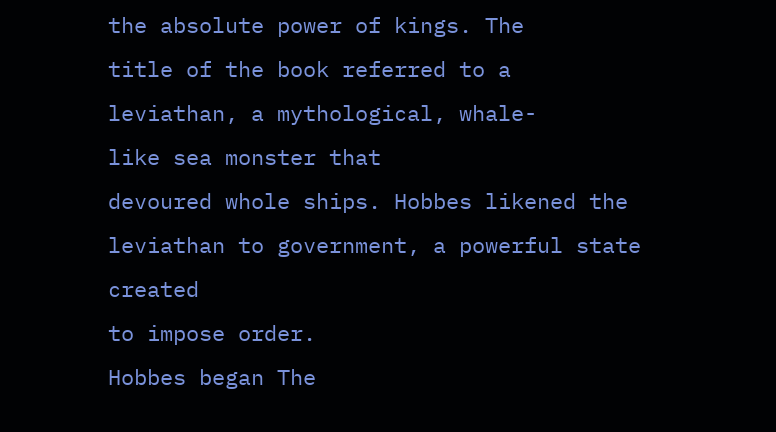the absolute power of kings. The
title of the book referred to a
leviathan, a mythological, whale-
like sea monster that
devoured whole ships. Hobbes likened the
leviathan to government, a powerful state created
to impose order.
Hobbes began The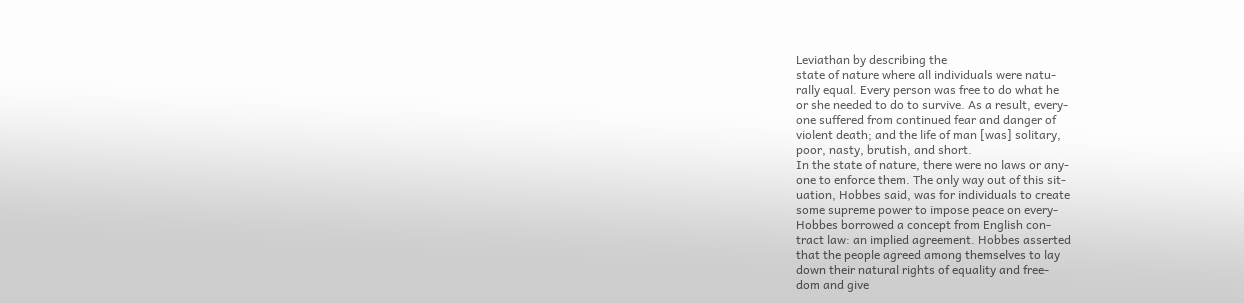Leviathan by describing the
state of nature where all individuals were natu-
rally equal. Every person was free to do what he
or she needed to do to survive. As a result, every-
one suffered from continued fear and danger of
violent death; and the life of man [was] solitary,
poor, nasty, brutish, and short.
In the state of nature, there were no laws or any-
one to enforce them. The only way out of this sit-
uation, Hobbes said, was for individuals to create
some supreme power to impose peace on every-
Hobbes borrowed a concept from English con-
tract law: an implied agreement. Hobbes asserted
that the people agreed among themselves to lay
down their natural rights of equality and free-
dom and give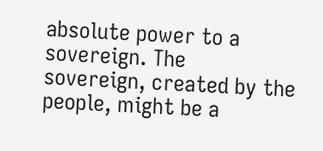absolute power to a sovereign. The
sovereign, created by the people, might be a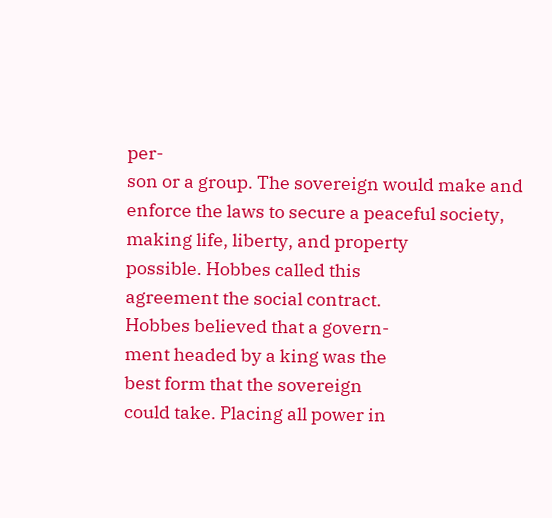per-
son or a group. The sovereign would make and
enforce the laws to secure a peaceful society,
making life, liberty, and property
possible. Hobbes called this
agreement the social contract.
Hobbes believed that a govern-
ment headed by a king was the
best form that the sovereign
could take. Placing all power in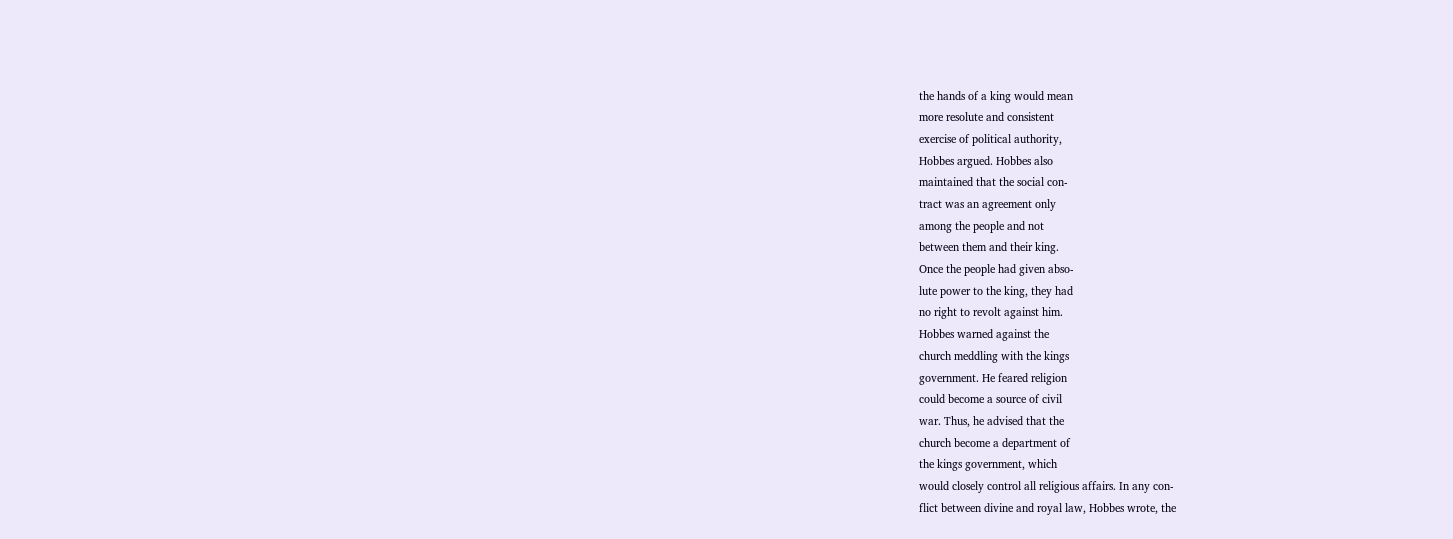the hands of a king would mean
more resolute and consistent
exercise of political authority,
Hobbes argued. Hobbes also
maintained that the social con-
tract was an agreement only
among the people and not
between them and their king.
Once the people had given abso-
lute power to the king, they had
no right to revolt against him.
Hobbes warned against the
church meddling with the kings
government. He feared religion
could become a source of civil
war. Thus, he advised that the
church become a department of
the kings government, which
would closely control all religious affairs. In any con-
flict between divine and royal law, Hobbes wrote, the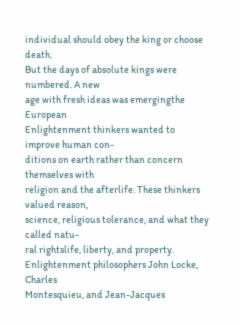individual should obey the king or choose death.
But the days of absolute kings were numbered. A new
age with fresh ideas was emergingthe European
Enlightenment thinkers wanted to improve human con-
ditions on earth rather than concern themselves with
religion and the afterlife. These thinkers valued reason,
science, religious tolerance, and what they called natu-
ral rightslife, liberty, and property.
Enlightenment philosophers John Locke, Charles
Montesquieu, and Jean-Jacques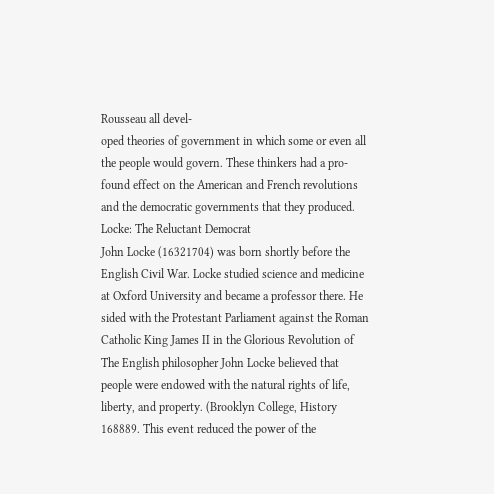Rousseau all devel-
oped theories of government in which some or even all
the people would govern. These thinkers had a pro-
found effect on the American and French revolutions
and the democratic governments that they produced.
Locke: The Reluctant Democrat
John Locke (16321704) was born shortly before the
English Civil War. Locke studied science and medicine
at Oxford University and became a professor there. He
sided with the Protestant Parliament against the Roman
Catholic King James II in the Glorious Revolution of
The English philosopher John Locke believed that
people were endowed with the natural rights of life,
liberty, and property. (Brooklyn College, History
168889. This event reduced the power of the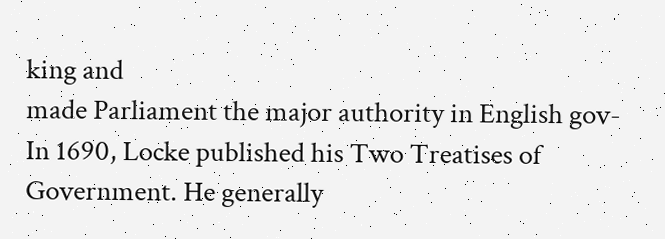king and
made Parliament the major authority in English gov-
In 1690, Locke published his Two Treatises of
Government. He generally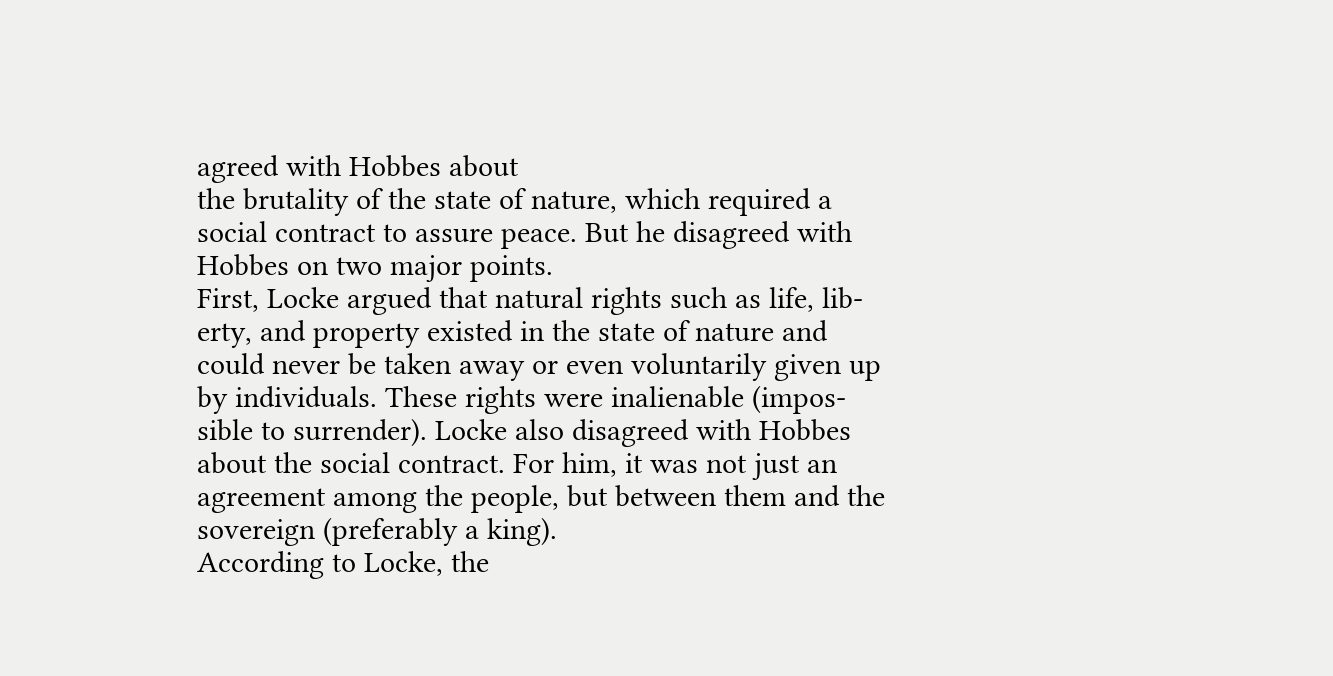agreed with Hobbes about
the brutality of the state of nature, which required a
social contract to assure peace. But he disagreed with
Hobbes on two major points.
First, Locke argued that natural rights such as life, lib-
erty, and property existed in the state of nature and
could never be taken away or even voluntarily given up
by individuals. These rights were inalienable (impos-
sible to surrender). Locke also disagreed with Hobbes
about the social contract. For him, it was not just an
agreement among the people, but between them and the
sovereign (preferably a king).
According to Locke, the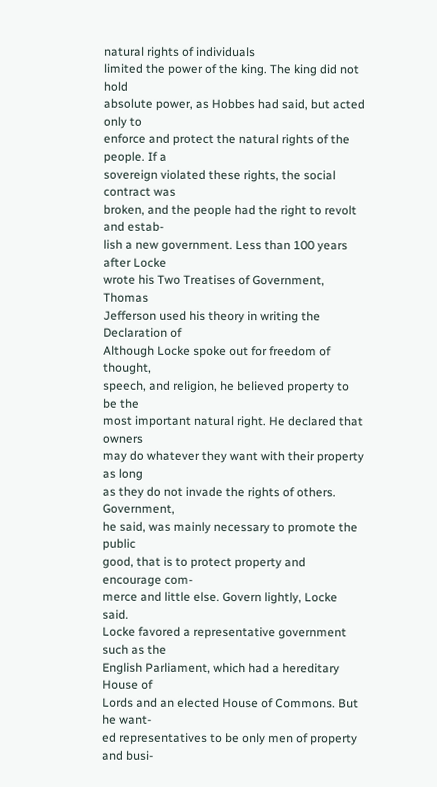natural rights of individuals
limited the power of the king. The king did not hold
absolute power, as Hobbes had said, but acted only to
enforce and protect the natural rights of the people. If a
sovereign violated these rights, the social contract was
broken, and the people had the right to revolt and estab-
lish a new government. Less than 100 years after Locke
wrote his Two Treatises of Government, Thomas
Jefferson used his theory in writing the Declaration of
Although Locke spoke out for freedom of thought,
speech, and religion, he believed property to be the
most important natural right. He declared that owners
may do whatever they want with their property as long
as they do not invade the rights of others. Government,
he said, was mainly necessary to promote the public
good, that is to protect property and encourage com-
merce and little else. Govern lightly, Locke said.
Locke favored a representative government such as the
English Parliament, which had a hereditary House of
Lords and an elected House of Commons. But he want-
ed representatives to be only men of property and busi-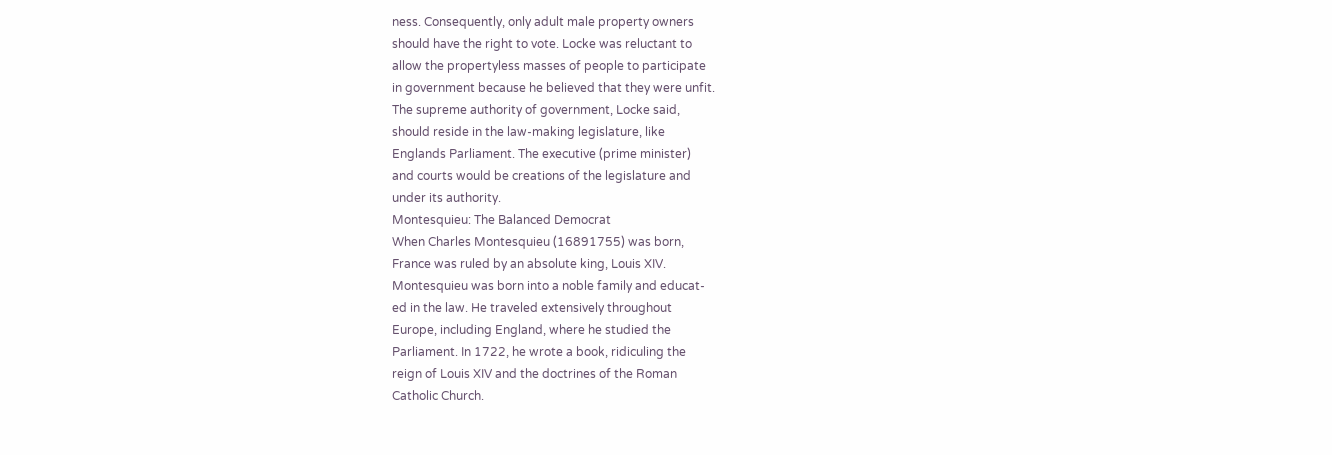ness. Consequently, only adult male property owners
should have the right to vote. Locke was reluctant to
allow the propertyless masses of people to participate
in government because he believed that they were unfit.
The supreme authority of government, Locke said,
should reside in the law-making legislature, like
Englands Parliament. The executive (prime minister)
and courts would be creations of the legislature and
under its authority.
Montesquieu: The Balanced Democrat
When Charles Montesquieu (16891755) was born,
France was ruled by an absolute king, Louis XIV.
Montesquieu was born into a noble family and educat-
ed in the law. He traveled extensively throughout
Europe, including England, where he studied the
Parliament. In 1722, he wrote a book, ridiculing the
reign of Louis XIV and the doctrines of the Roman
Catholic Church.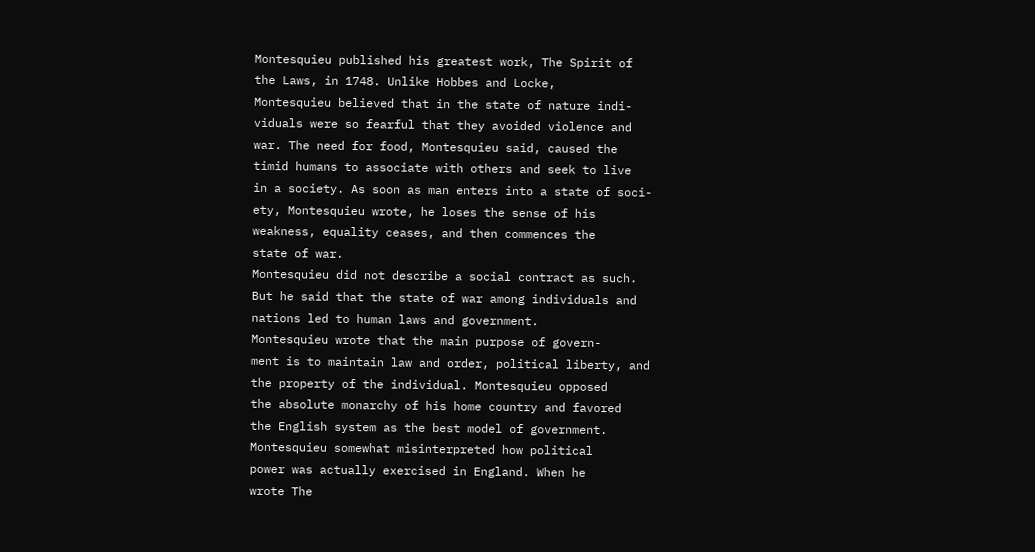Montesquieu published his greatest work, The Spirit of
the Laws, in 1748. Unlike Hobbes and Locke,
Montesquieu believed that in the state of nature indi-
viduals were so fearful that they avoided violence and
war. The need for food, Montesquieu said, caused the
timid humans to associate with others and seek to live
in a society. As soon as man enters into a state of soci-
ety, Montesquieu wrote, he loses the sense of his
weakness, equality ceases, and then commences the
state of war.
Montesquieu did not describe a social contract as such.
But he said that the state of war among individuals and
nations led to human laws and government.
Montesquieu wrote that the main purpose of govern-
ment is to maintain law and order, political liberty, and
the property of the individual. Montesquieu opposed
the absolute monarchy of his home country and favored
the English system as the best model of government.
Montesquieu somewhat misinterpreted how political
power was actually exercised in England. When he
wrote The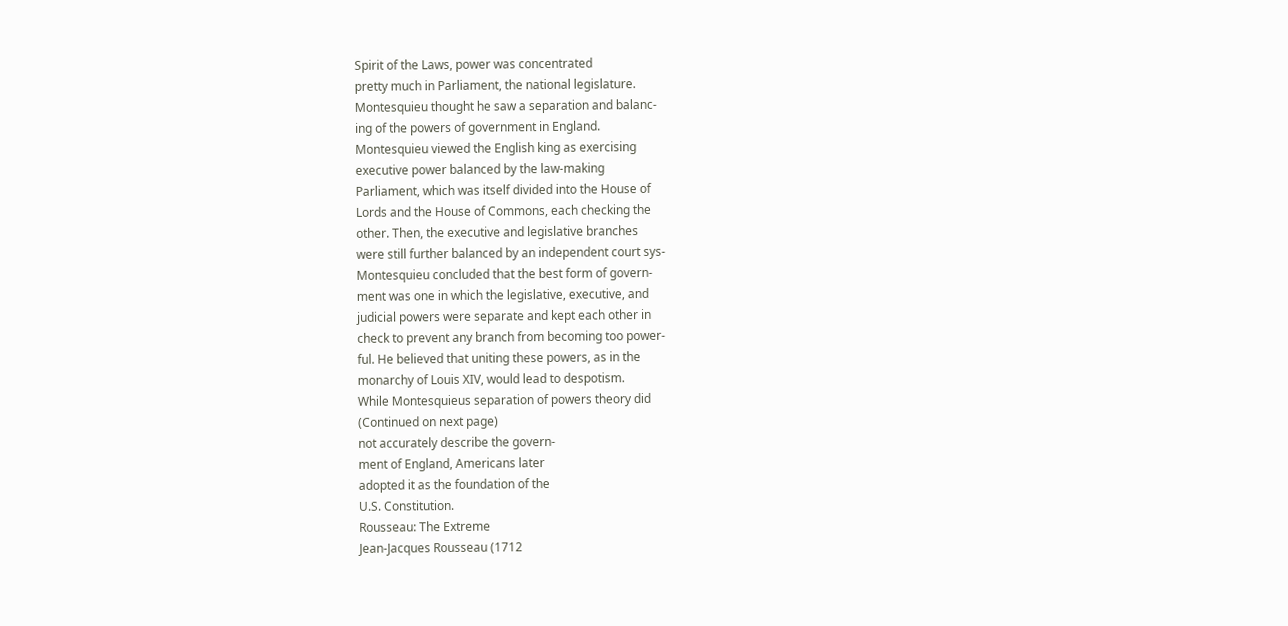Spirit of the Laws, power was concentrated
pretty much in Parliament, the national legislature.
Montesquieu thought he saw a separation and balanc-
ing of the powers of government in England.
Montesquieu viewed the English king as exercising
executive power balanced by the law-making
Parliament, which was itself divided into the House of
Lords and the House of Commons, each checking the
other. Then, the executive and legislative branches
were still further balanced by an independent court sys-
Montesquieu concluded that the best form of govern-
ment was one in which the legislative, executive, and
judicial powers were separate and kept each other in
check to prevent any branch from becoming too power-
ful. He believed that uniting these powers, as in the
monarchy of Louis XIV, would lead to despotism.
While Montesquieus separation of powers theory did
(Continued on next page)
not accurately describe the govern-
ment of England, Americans later
adopted it as the foundation of the
U.S. Constitution.
Rousseau: The Extreme
Jean-Jacques Rousseau (1712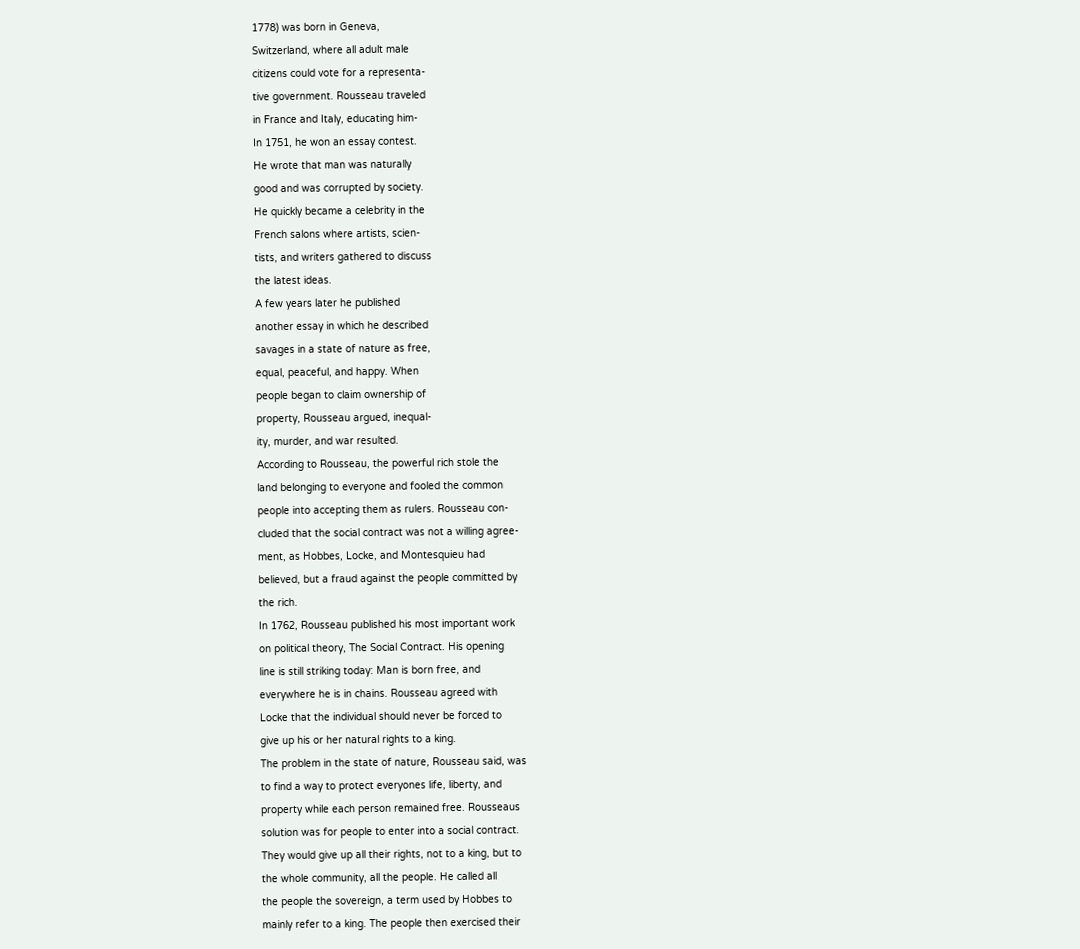1778) was born in Geneva,
Switzerland, where all adult male
citizens could vote for a representa-
tive government. Rousseau traveled
in France and Italy, educating him-
In 1751, he won an essay contest.
He wrote that man was naturally
good and was corrupted by society.
He quickly became a celebrity in the
French salons where artists, scien-
tists, and writers gathered to discuss
the latest ideas.
A few years later he published
another essay in which he described
savages in a state of nature as free,
equal, peaceful, and happy. When
people began to claim ownership of
property, Rousseau argued, inequal-
ity, murder, and war resulted.
According to Rousseau, the powerful rich stole the
land belonging to everyone and fooled the common
people into accepting them as rulers. Rousseau con-
cluded that the social contract was not a willing agree-
ment, as Hobbes, Locke, and Montesquieu had
believed, but a fraud against the people committed by
the rich.
In 1762, Rousseau published his most important work
on political theory, The Social Contract. His opening
line is still striking today: Man is born free, and
everywhere he is in chains. Rousseau agreed with
Locke that the individual should never be forced to
give up his or her natural rights to a king.
The problem in the state of nature, Rousseau said, was
to find a way to protect everyones life, liberty, and
property while each person remained free. Rousseaus
solution was for people to enter into a social contract.
They would give up all their rights, not to a king, but to
the whole community, all the people. He called all
the people the sovereign, a term used by Hobbes to
mainly refer to a king. The people then exercised their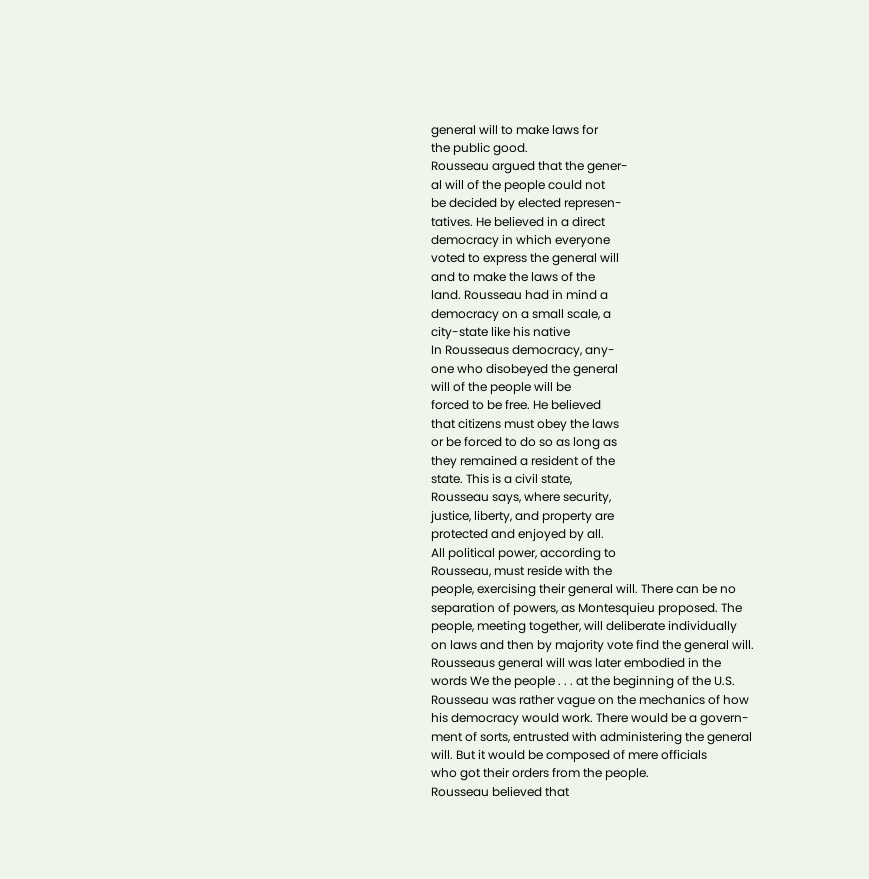general will to make laws for
the public good.
Rousseau argued that the gener-
al will of the people could not
be decided by elected represen-
tatives. He believed in a direct
democracy in which everyone
voted to express the general will
and to make the laws of the
land. Rousseau had in mind a
democracy on a small scale, a
city-state like his native
In Rousseaus democracy, any-
one who disobeyed the general
will of the people will be
forced to be free. He believed
that citizens must obey the laws
or be forced to do so as long as
they remained a resident of the
state. This is a civil state,
Rousseau says, where security,
justice, liberty, and property are
protected and enjoyed by all.
All political power, according to
Rousseau, must reside with the
people, exercising their general will. There can be no
separation of powers, as Montesquieu proposed. The
people, meeting together, will deliberate individually
on laws and then by majority vote find the general will.
Rousseaus general will was later embodied in the
words We the people . . . at the beginning of the U.S.
Rousseau was rather vague on the mechanics of how
his democracy would work. There would be a govern-
ment of sorts, entrusted with administering the general
will. But it would be composed of mere officials
who got their orders from the people.
Rousseau believed that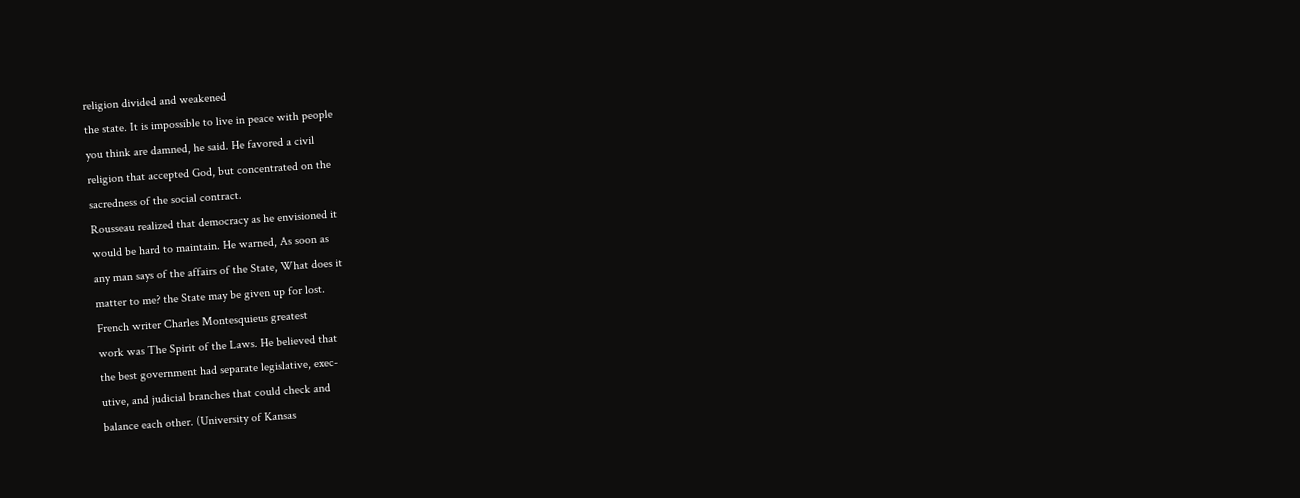religion divided and weakened
the state. It is impossible to live in peace with people
you think are damned, he said. He favored a civil
religion that accepted God, but concentrated on the
sacredness of the social contract.
Rousseau realized that democracy as he envisioned it
would be hard to maintain. He warned, As soon as
any man says of the affairs of the State, What does it
matter to me? the State may be given up for lost.
French writer Charles Montesquieus greatest
work was The Spirit of the Laws. He believed that
the best government had separate legislative, exec-
utive, and judicial branches that could check and
balance each other. (University of Kansas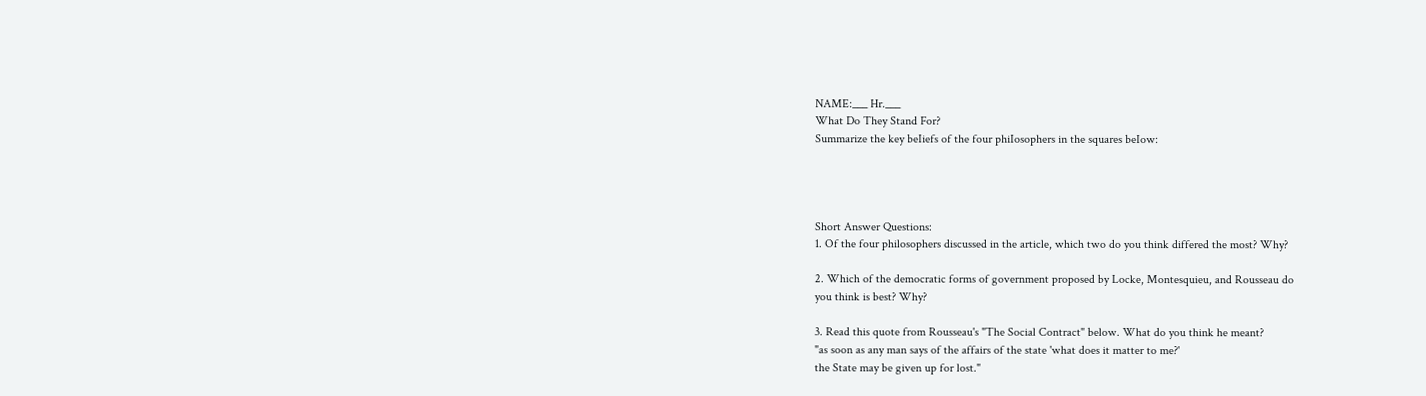NAME:___ Hr.___
What Do They Stand For?
Summarize the key beIiefs of the four phiIosophers in the squares beIow:




Short Answer Questions:
1. Of the four philosophers discussed in the article, which two do you think differed the most? Why?

2. Which of the democratic forms of government proposed by Locke, Montesquieu, and Rousseau do
you think is best? Why?

3. Read this quote from Rousseau's "The Social Contract" below. What do you think he meant?
"as soon as any man says of the affairs of the state 'what does it matter to me?'
the State may be given up for lost."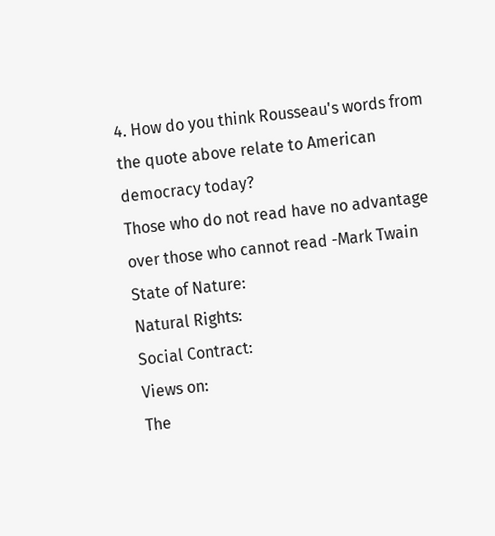4. How do you think Rousseau's words from the quote above relate to American democracy today?
Those who do not read have no advantage over those who cannot read -Mark Twain
State of Nature:
Natural Rights:
Social Contract:
Views on:
The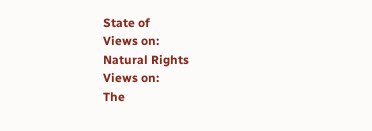State of
Views on:
Natural Rights
Views on:
The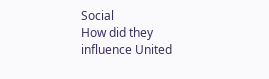Social
How did they
influence United